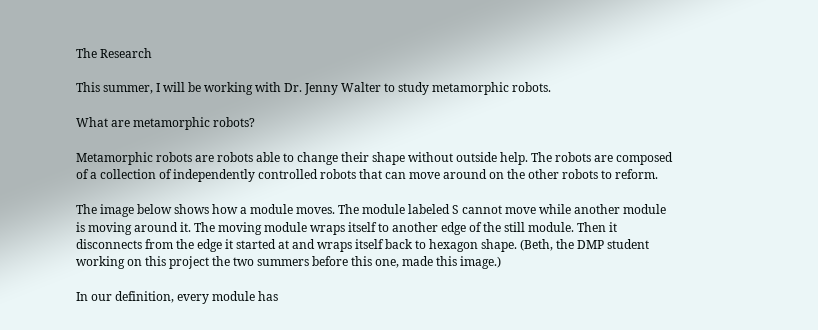The Research

This summer, I will be working with Dr. Jenny Walter to study metamorphic robots.

What are metamorphic robots?

Metamorphic robots are robots able to change their shape without outside help. The robots are composed of a collection of independently controlled robots that can move around on the other robots to reform.

The image below shows how a module moves. The module labeled S cannot move while another module is moving around it. The moving module wraps itself to another edge of the still module. Then it disconnects from the edge it started at and wraps itself back to hexagon shape. (Beth, the DMP student working on this project the two summers before this one, made this image.)

In our definition, every module has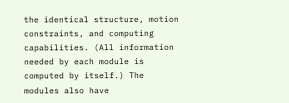the identical structure, motion constraints, and computing capabilities. (All information needed by each module is computed by itself.) The modules also have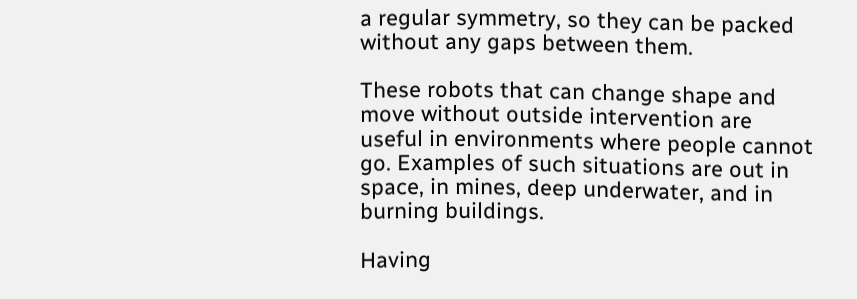a regular symmetry, so they can be packed without any gaps between them.

These robots that can change shape and move without outside intervention are useful in environments where people cannot go. Examples of such situations are out in space, in mines, deep underwater, and in burning buildings.

Having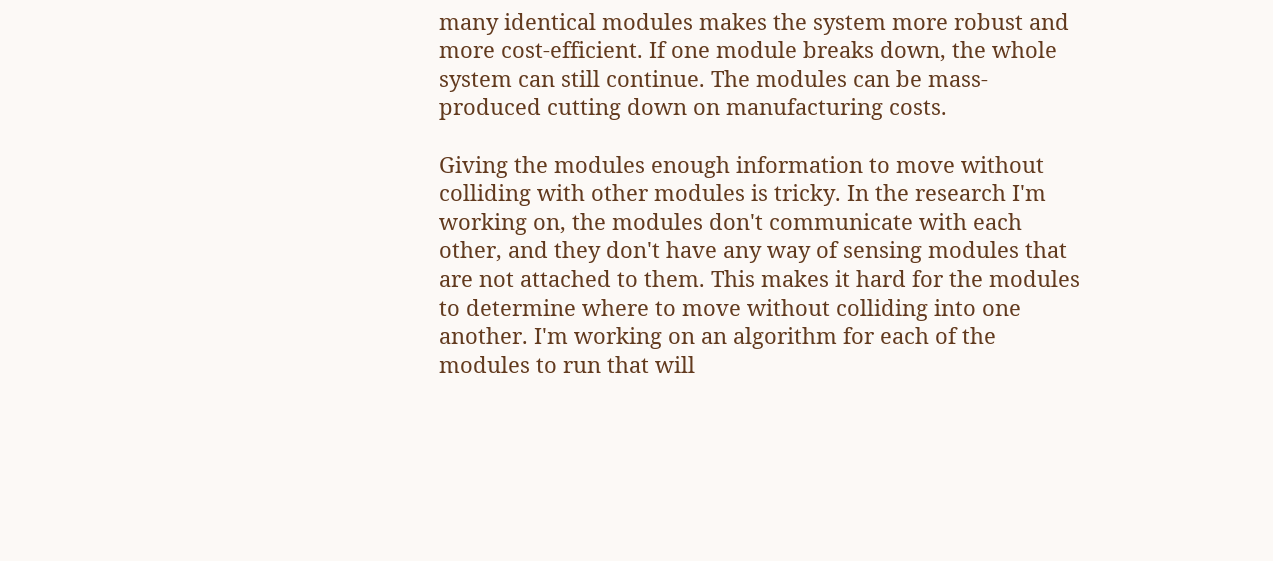many identical modules makes the system more robust and more cost-efficient. If one module breaks down, the whole system can still continue. The modules can be mass-produced cutting down on manufacturing costs.

Giving the modules enough information to move without colliding with other modules is tricky. In the research I'm working on, the modules don't communicate with each other, and they don't have any way of sensing modules that are not attached to them. This makes it hard for the modules to determine where to move without colliding into one another. I'm working on an algorithm for each of the modules to run that will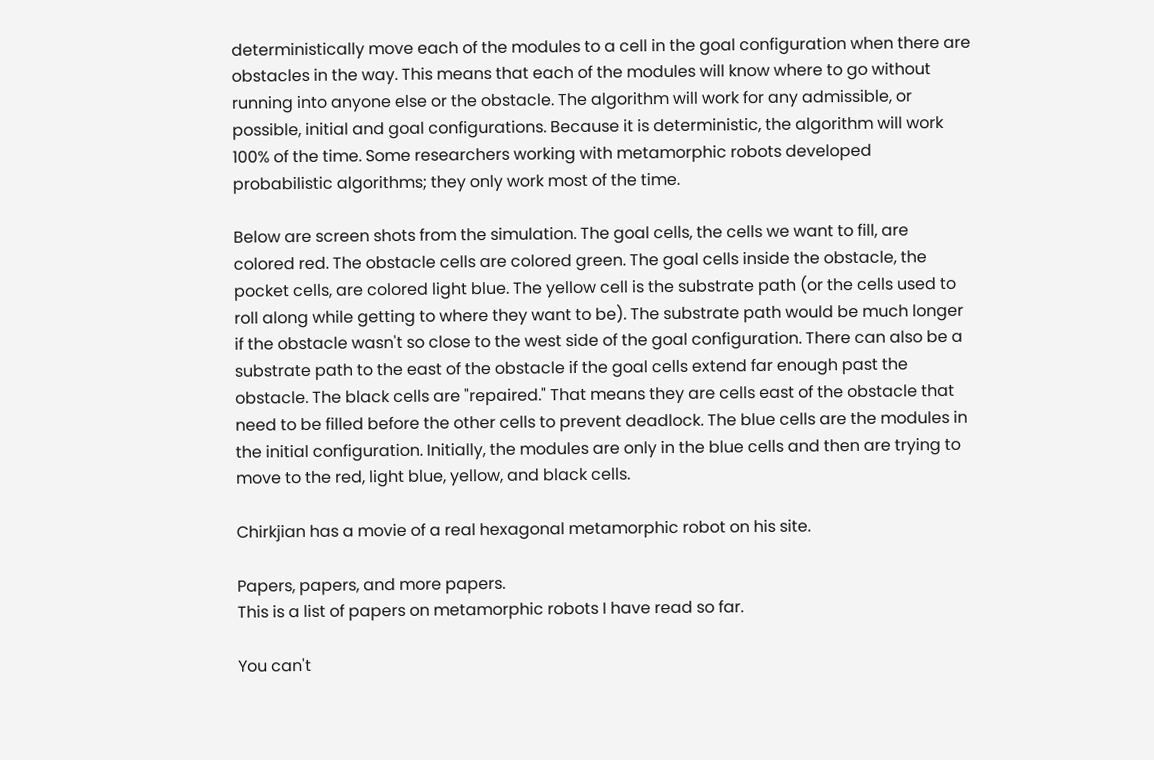deterministically move each of the modules to a cell in the goal configuration when there are obstacles in the way. This means that each of the modules will know where to go without running into anyone else or the obstacle. The algorithm will work for any admissible, or possible, initial and goal configurations. Because it is deterministic, the algorithm will work 100% of the time. Some researchers working with metamorphic robots developed probabilistic algorithms; they only work most of the time.

Below are screen shots from the simulation. The goal cells, the cells we want to fill, are colored red. The obstacle cells are colored green. The goal cells inside the obstacle, the pocket cells, are colored light blue. The yellow cell is the substrate path (or the cells used to roll along while getting to where they want to be). The substrate path would be much longer if the obstacle wasn't so close to the west side of the goal configuration. There can also be a substrate path to the east of the obstacle if the goal cells extend far enough past the obstacle. The black cells are "repaired." That means they are cells east of the obstacle that need to be filled before the other cells to prevent deadlock. The blue cells are the modules in the initial configuration. Initially, the modules are only in the blue cells and then are trying to move to the red, light blue, yellow, and black cells.

Chirkjian has a movie of a real hexagonal metamorphic robot on his site.

Papers, papers, and more papers.
This is a list of papers on metamorphic robots I have read so far.

You can't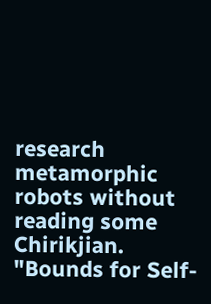research metamorphic robots without reading some Chirikjian.
"Bounds for Self-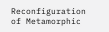Reconfiguration of Metamorphic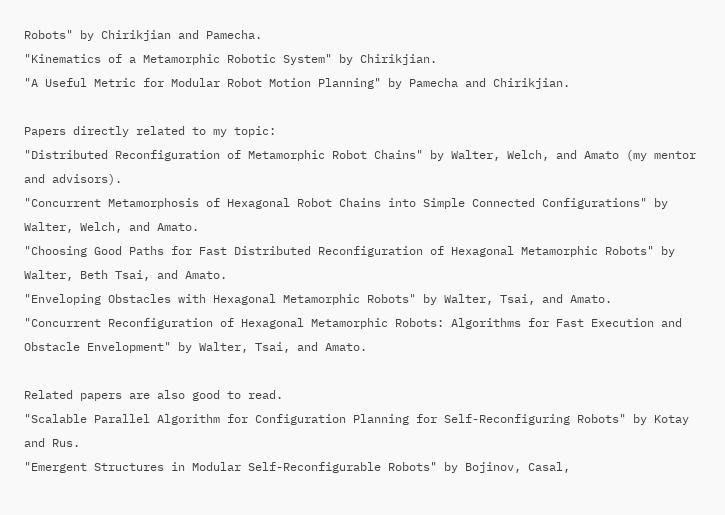Robots" by Chirikjian and Pamecha.
"Kinematics of a Metamorphic Robotic System" by Chirikjian.
"A Useful Metric for Modular Robot Motion Planning" by Pamecha and Chirikjian.

Papers directly related to my topic:
"Distributed Reconfiguration of Metamorphic Robot Chains" by Walter, Welch, and Amato (my mentor and advisors).
"Concurrent Metamorphosis of Hexagonal Robot Chains into Simple Connected Configurations" by Walter, Welch, and Amato.
"Choosing Good Paths for Fast Distributed Reconfiguration of Hexagonal Metamorphic Robots" by Walter, Beth Tsai, and Amato.
"Enveloping Obstacles with Hexagonal Metamorphic Robots" by Walter, Tsai, and Amato.
"Concurrent Reconfiguration of Hexagonal Metamorphic Robots: Algorithms for Fast Execution and Obstacle Envelopment" by Walter, Tsai, and Amato.

Related papers are also good to read.
"Scalable Parallel Algorithm for Configuration Planning for Self-Reconfiguring Robots" by Kotay and Rus.
"Emergent Structures in Modular Self-Reconfigurable Robots" by Bojinov, Casal,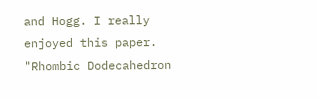and Hogg. I really enjoyed this paper.
"Rhombic Dodecahedron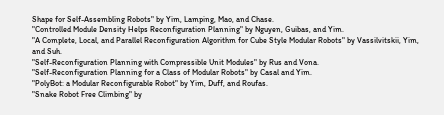Shape for Self-Assembling Robots" by Yim, Lamping, Mao, and Chase.
"Controlled Module Density Helps Reconfiguration Planning" by Nguyen, Guibas, and Yim.
"A Complete, Local, and Parallel Reconfiguration Algorithm for Cube Style Modular Robots" by Vassilvitskii, Yim, and Suh.
"Self-Reconfiguration Planning with Compressible Unit Modules" by Rus and Vona.
"Self-Reconfiguration Planning for a Class of Modular Robots" by Casal and Yim.
"PolyBot: a Modular Reconfigurable Robot" by Yim, Duff, and Roufas.
"Snake Robot Free Climbing" by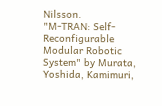Nilsson.
"M-TRAN: Self-Reconfigurable Modular Robotic System" by Murata, Yoshida, Kamimuri,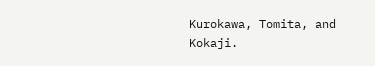Kurokawa, Tomita, and Kokaji.